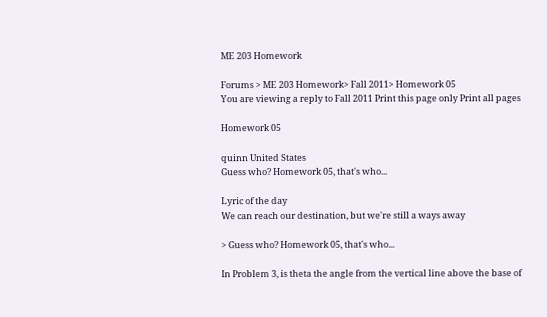ME 203 Homework

Forums > ME 203 Homework> Fall 2011> Homework 05
You are viewing a reply to Fall 2011 Print this page only Print all pages

Homework 05

quinn United States
Guess who? Homework 05, that's who...

Lyric of the day
We can reach our destination, but we're still a ways away

> Guess who? Homework 05, that's who...

In Problem 3, is theta the angle from the vertical line above the base of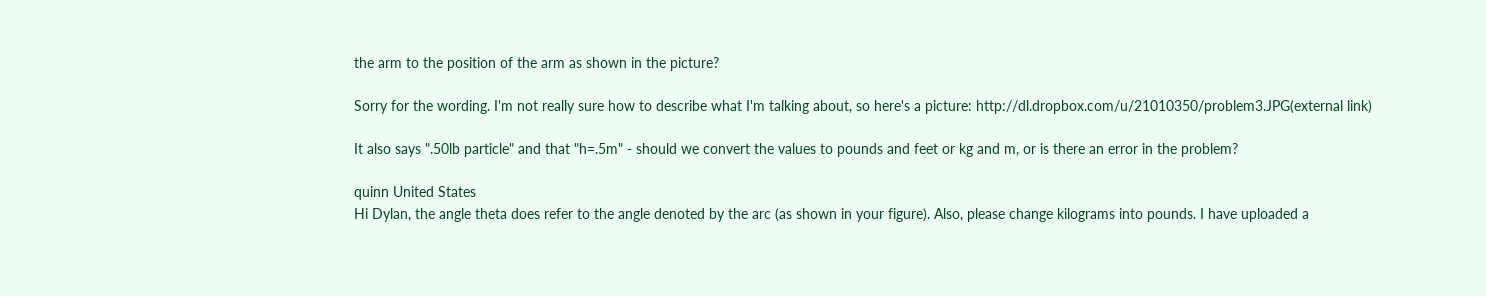the arm to the position of the arm as shown in the picture?

Sorry for the wording. I'm not really sure how to describe what I'm talking about, so here's a picture: http://dl.dropbox.com/u/21010350/problem3.JPG(external link)

It also says ".50lb particle" and that "h=.5m" - should we convert the values to pounds and feet or kg and m, or is there an error in the problem?

quinn United States
Hi Dylan, the angle theta does refer to the angle denoted by the arc (as shown in your figure). Also, please change kilograms into pounds. I have uploaded a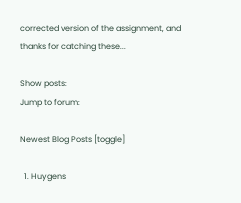corrected version of the assignment, and thanks for catching these...

Show posts:
Jump to forum:

Newest Blog Posts [toggle]

  1. Huygens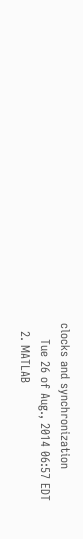clocks and synchronization
    Tue 26 of Aug., 2014 06:57 EDT
  2. MATLAB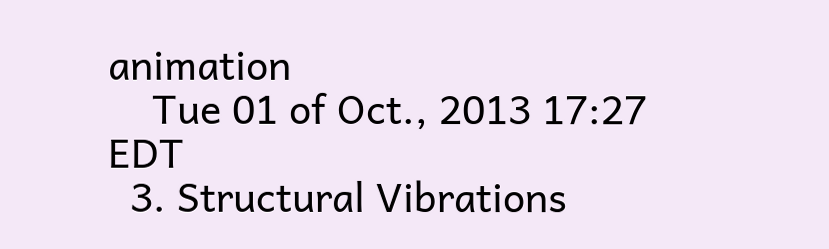animation
    Tue 01 of Oct., 2013 17:27 EDT
  3. Structural Vibrations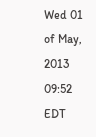Wed 01 of May, 2013 09:52 EDT